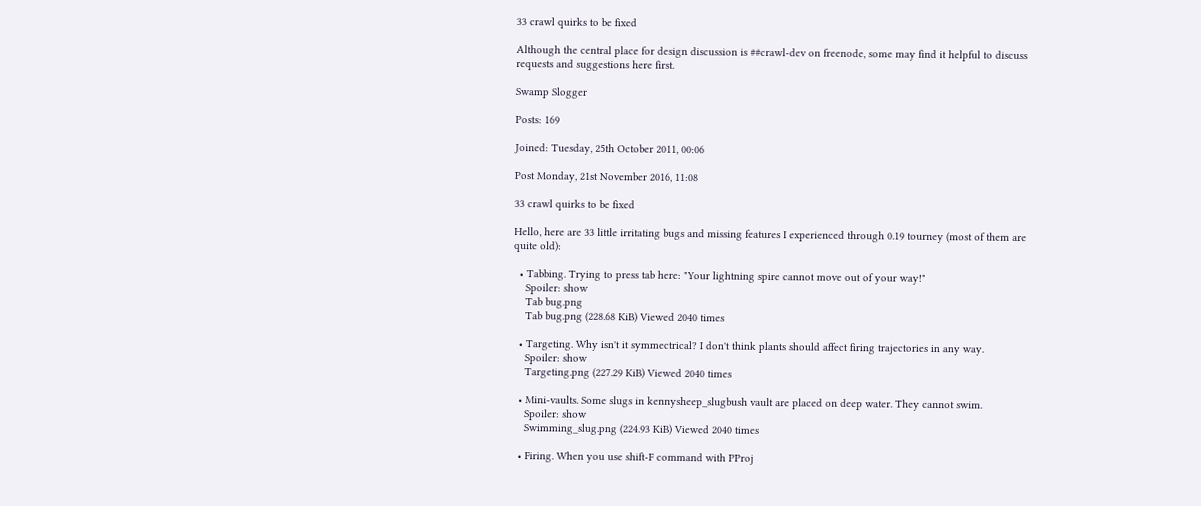33 crawl quirks to be fixed

Although the central place for design discussion is ##crawl-dev on freenode, some may find it helpful to discuss requests and suggestions here first.

Swamp Slogger

Posts: 169

Joined: Tuesday, 25th October 2011, 00:06

Post Monday, 21st November 2016, 11:08

33 crawl quirks to be fixed

Hello, here are 33 little irritating bugs and missing features I experienced through 0.19 tourney (most of them are quite old):

  • Tabbing. Trying to press tab here: "Your lightning spire cannot move out of your way!"
    Spoiler: show
    Tab bug.png
    Tab bug.png (228.68 KiB) Viewed 2040 times

  • Targeting. Why isn't it symmectrical? I don't think plants should affect firing trajectories in any way.
    Spoiler: show
    Targeting.png (227.29 KiB) Viewed 2040 times

  • Mini-vaults. Some slugs in kennysheep_slugbush vault are placed on deep water. They cannot swim.
    Spoiler: show
    Swimming_slug.png (224.93 KiB) Viewed 2040 times

  • Firing. When you use shift-F command with PProj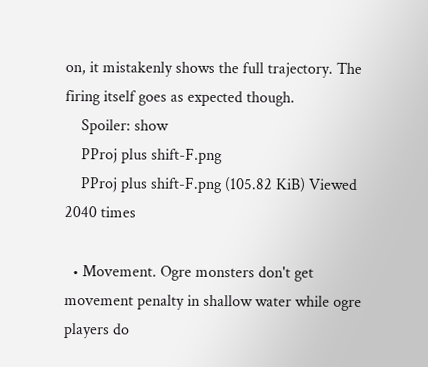on, it mistakenly shows the full trajectory. The firing itself goes as expected though.
    Spoiler: show
    PProj plus shift-F.png
    PProj plus shift-F.png (105.82 KiB) Viewed 2040 times

  • Movement. Ogre monsters don't get movement penalty in shallow water while ogre players do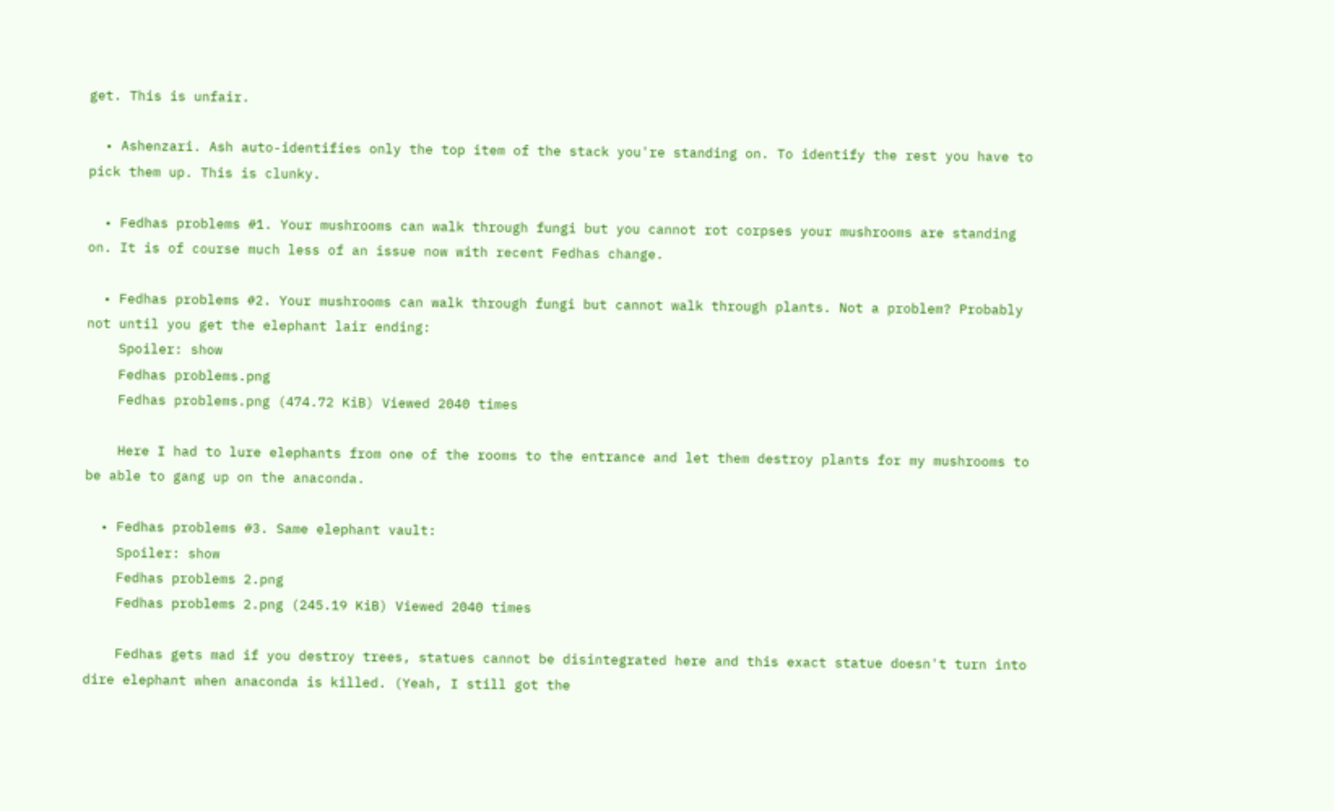get. This is unfair.

  • Ashenzari. Ash auto-identifies only the top item of the stack you're standing on. To identify the rest you have to pick them up. This is clunky.

  • Fedhas problems #1. Your mushrooms can walk through fungi but you cannot rot corpses your mushrooms are standing on. It is of course much less of an issue now with recent Fedhas change.

  • Fedhas problems #2. Your mushrooms can walk through fungi but cannot walk through plants. Not a problem? Probably not until you get the elephant lair ending:
    Spoiler: show
    Fedhas problems.png
    Fedhas problems.png (474.72 KiB) Viewed 2040 times

    Here I had to lure elephants from one of the rooms to the entrance and let them destroy plants for my mushrooms to be able to gang up on the anaconda.

  • Fedhas problems #3. Same elephant vault:
    Spoiler: show
    Fedhas problems 2.png
    Fedhas problems 2.png (245.19 KiB) Viewed 2040 times

    Fedhas gets mad if you destroy trees, statues cannot be disintegrated here and this exact statue doesn't turn into dire elephant when anaconda is killed. (Yeah, I still got the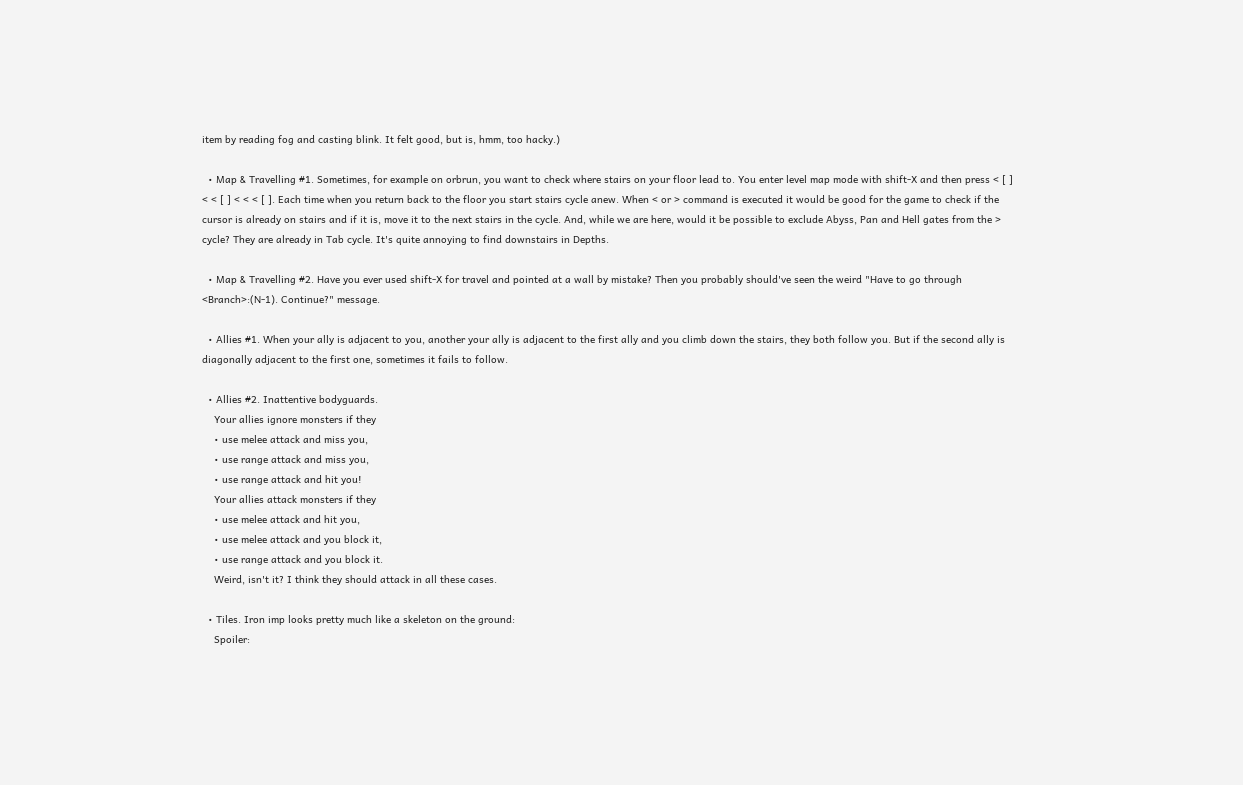item by reading fog and casting blink. It felt good, but is, hmm, too hacky.)

  • Map & Travelling #1. Sometimes, for example on orbrun, you want to check where stairs on your floor lead to. You enter level map mode with shift-X and then press < [ ] < < [ ] < < < [ ]. Each time when you return back to the floor you start stairs cycle anew. When < or > command is executed it would be good for the game to check if the cursor is already on stairs and if it is, move it to the next stairs in the cycle. And, while we are here, would it be possible to exclude Abyss, Pan and Hell gates from the > cycle? They are already in Tab cycle. It's quite annoying to find downstairs in Depths.

  • Map & Travelling #2. Have you ever used shift-X for travel and pointed at a wall by mistake? Then you probably should've seen the weird "Have to go through <Branch>:(N-1). Continue?" message.

  • Allies #1. When your ally is adjacent to you, another your ally is adjacent to the first ally and you climb down the stairs, they both follow you. But if the second ally is diagonally adjacent to the first one, sometimes it fails to follow.

  • Allies #2. Inattentive bodyguards.
    Your allies ignore monsters if they
    • use melee attack and miss you,
    • use range attack and miss you,
    • use range attack and hit you!
    Your allies attack monsters if they
    • use melee attack and hit you,
    • use melee attack and you block it,
    • use range attack and you block it.
    Weird, isn't it? I think they should attack in all these cases.

  • Tiles. Iron imp looks pretty much like a skeleton on the ground:
    Spoiler: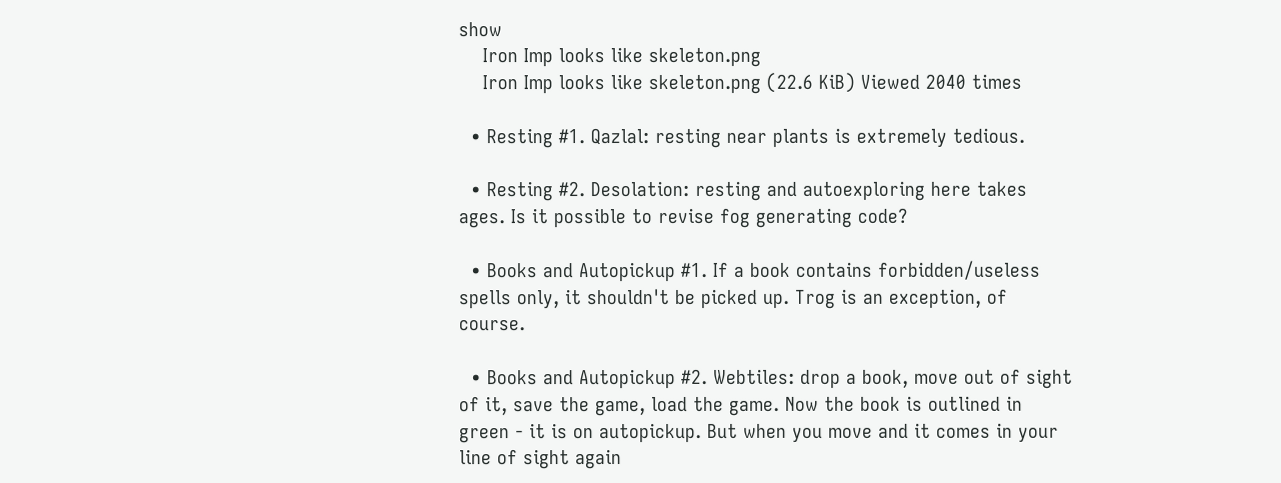show
    Iron Imp looks like skeleton.png
    Iron Imp looks like skeleton.png (22.6 KiB) Viewed 2040 times

  • Resting #1. Qazlal: resting near plants is extremely tedious.

  • Resting #2. Desolation: resting and autoexploring here takes ages. Is it possible to revise fog generating code?

  • Books and Autopickup #1. If a book contains forbidden/useless spells only, it shouldn't be picked up. Trog is an exception, of course.

  • Books and Autopickup #2. Webtiles: drop a book, move out of sight of it, save the game, load the game. Now the book is outlined in green - it is on autopickup. But when you move and it comes in your line of sight again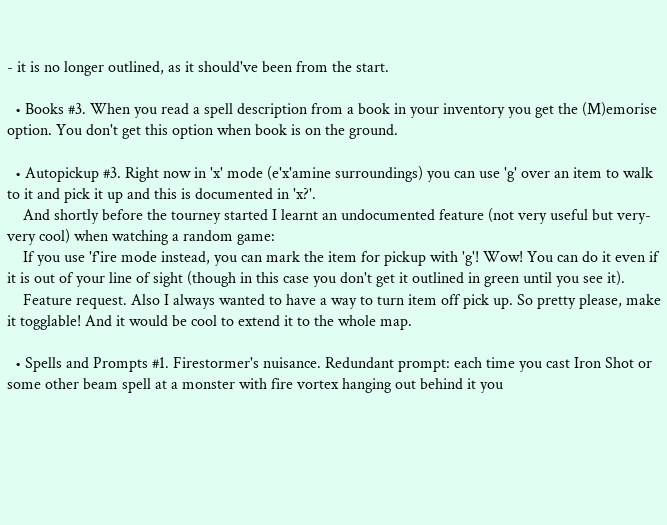- it is no longer outlined, as it should've been from the start.

  • Books #3. When you read a spell description from a book in your inventory you get the (M)emorise option. You don't get this option when book is on the ground.

  • Autopickup #3. Right now in 'x' mode (e'x'amine surroundings) you can use 'g' over an item to walk to it and pick it up and this is documented in 'x?'.
    And shortly before the tourney started I learnt an undocumented feature (not very useful but very-very cool) when watching a random game:
    If you use 'f'ire mode instead, you can mark the item for pickup with 'g'! Wow! You can do it even if it is out of your line of sight (though in this case you don't get it outlined in green until you see it).
    Feature request. Also I always wanted to have a way to turn item off pick up. So pretty please, make it togglable! And it would be cool to extend it to the whole map.

  • Spells and Prompts #1. Firestormer's nuisance. Redundant prompt: each time you cast Iron Shot or some other beam spell at a monster with fire vortex hanging out behind it you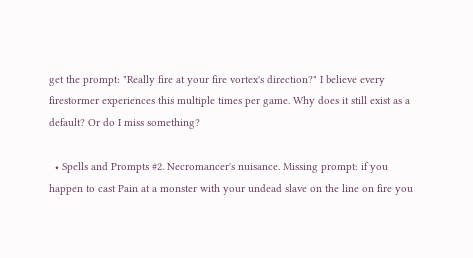get the prompt: "Really fire at your fire vortex's direction?" I believe every firestormer experiences this multiple times per game. Why does it still exist as a default? Or do I miss something?

  • Spells and Prompts #2. Necromancer's nuisance. Missing prompt: if you happen to cast Pain at a monster with your undead slave on the line on fire you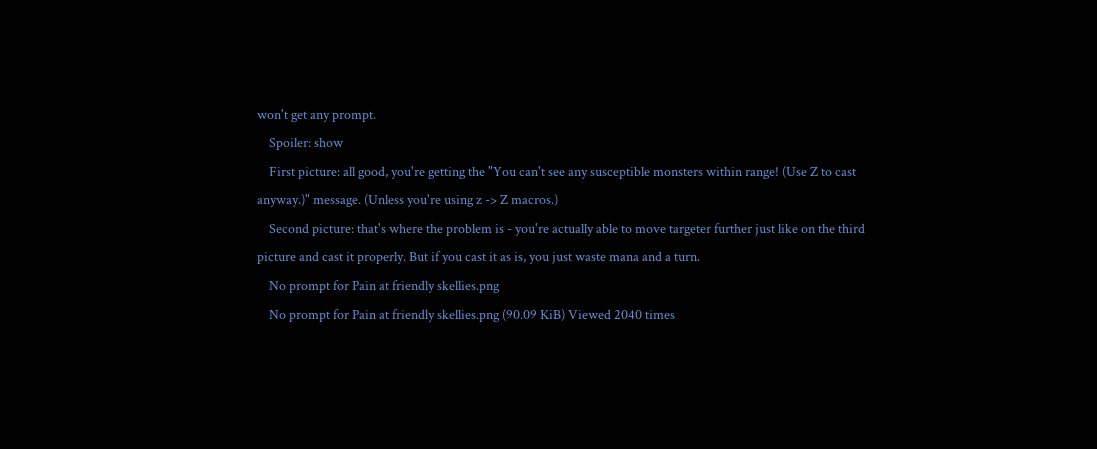won't get any prompt.
    Spoiler: show
    First picture: all good, you're getting the "You can't see any susceptible monsters within range! (Use Z to cast anyway.)" message. (Unless you're using z -> Z macros.)
    Second picture: that's where the problem is - you're actually able to move targeter further just like on the third picture and cast it properly. But if you cast it as is, you just waste mana and a turn.
    No prompt for Pain at friendly skellies.png
    No prompt for Pain at friendly skellies.png (90.09 KiB) Viewed 2040 times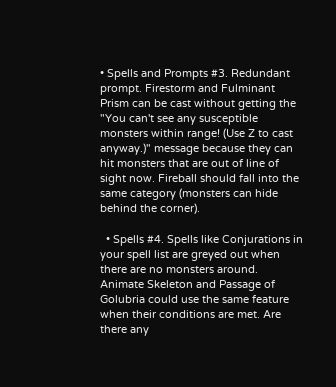• Spells and Prompts #3. Redundant prompt. Firestorm and Fulminant Prism can be cast without getting the "You can't see any susceptible monsters within range! (Use Z to cast anyway.)" message because they can hit monsters that are out of line of sight now. Fireball should fall into the same category (monsters can hide behind the corner).

  • Spells #4. Spells like Conjurations in your spell list are greyed out when there are no monsters around. Animate Skeleton and Passage of Golubria could use the same feature when their conditions are met. Are there any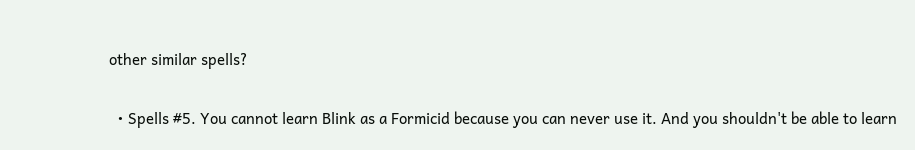other similar spells?

  • Spells #5. You cannot learn Blink as a Formicid because you can never use it. And you shouldn't be able to learn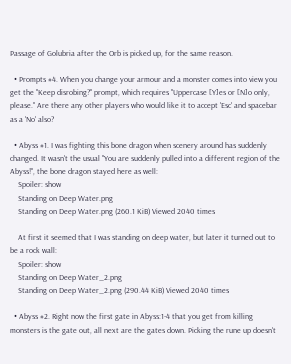Passage of Golubria after the Orb is picked up, for the same reason.

  • Prompts #4. When you change your armour and a monster comes into view you get the "Keep disrobing?" prompt, which requires "Uppercase [Y]es or [N]o only, please." Are there any other players who would like it to accept 'Esc' and spacebar as a 'No' also?

  • Abyss #1. I was fighting this bone dragon when scenery around has suddenly changed. It wasn't the usual "You are suddenly pulled into a different region of the Abyss!", the bone dragon stayed here as well:
    Spoiler: show
    Standing on Deep Water.png
    Standing on Deep Water.png (260.1 KiB) Viewed 2040 times

    At first it seemed that I was standing on deep water, but later it turned out to be a rock wall:
    Spoiler: show
    Standing on Deep Water_2.png
    Standing on Deep Water_2.png (290.44 KiB) Viewed 2040 times

  • Abyss #2. Right now the first gate in Abyss:1-4 that you get from killing monsters is the gate out, all next are the gates down. Picking the rune up doesn't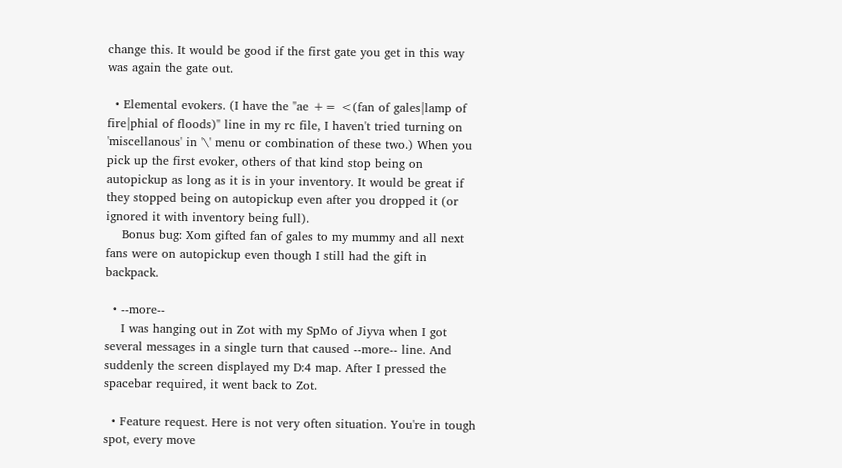change this. It would be good if the first gate you get in this way was again the gate out.

  • Elemental evokers. (I have the "ae += <(fan of gales|lamp of fire|phial of floods)" line in my rc file, I haven't tried turning on 'miscellanous' in '\' menu or combination of these two.) When you pick up the first evoker, others of that kind stop being on autopickup as long as it is in your inventory. It would be great if they stopped being on autopickup even after you dropped it (or ignored it with inventory being full).
    Bonus bug: Xom gifted fan of gales to my mummy and all next fans were on autopickup even though I still had the gift in backpack.

  • --more--
    I was hanging out in Zot with my SpMo of Jiyva when I got several messages in a single turn that caused --more-- line. And suddenly the screen displayed my D:4 map. After I pressed the spacebar required, it went back to Zot.

  • Feature request. Here is not very often situation. You're in tough spot, every move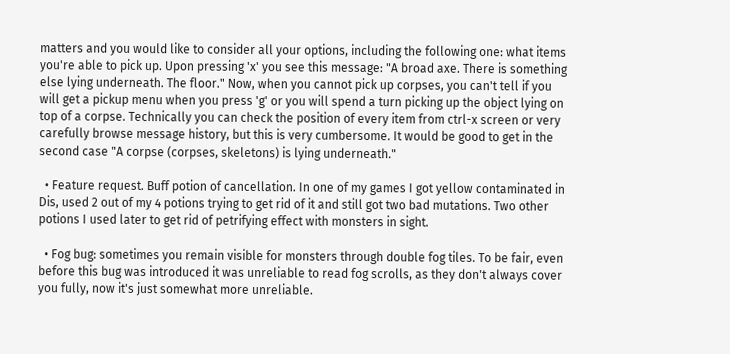matters and you would like to consider all your options, including the following one: what items you're able to pick up. Upon pressing 'x' you see this message: "A broad axe. There is something else lying underneath. The floor." Now, when you cannot pick up corpses, you can't tell if you will get a pickup menu when you press 'g' or you will spend a turn picking up the object lying on top of a corpse. Technically you can check the position of every item from ctrl-x screen or very carefully browse message history, but this is very cumbersome. It would be good to get in the second case "A corpse (corpses, skeletons) is lying underneath."

  • Feature request. Buff potion of cancellation. In one of my games I got yellow contaminated in Dis, used 2 out of my 4 potions trying to get rid of it and still got two bad mutations. Two other potions I used later to get rid of petrifying effect with monsters in sight.

  • Fog bug: sometimes you remain visible for monsters through double fog tiles. To be fair, even before this bug was introduced it was unreliable to read fog scrolls, as they don't always cover you fully, now it's just somewhat more unreliable.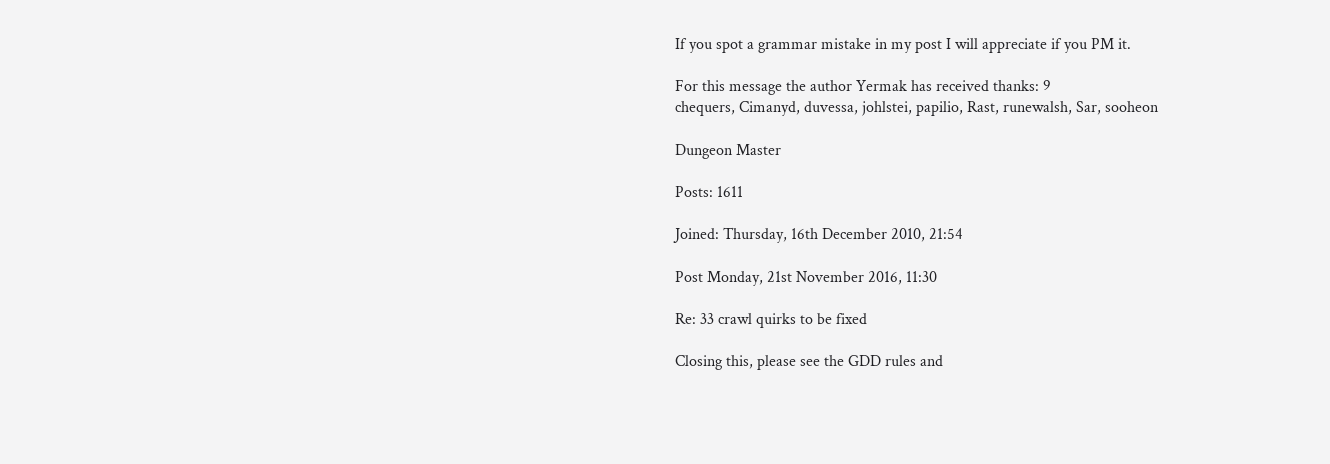If you spot a grammar mistake in my post I will appreciate if you PM it.

For this message the author Yermak has received thanks: 9
chequers, Cimanyd, duvessa, johlstei, papilio, Rast, runewalsh, Sar, sooheon

Dungeon Master

Posts: 1611

Joined: Thursday, 16th December 2010, 21:54

Post Monday, 21st November 2016, 11:30

Re: 33 crawl quirks to be fixed

Closing this, please see the GDD rules and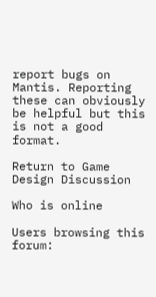report bugs on Mantis. Reporting these can obviously be helpful but this is not a good format.

Return to Game Design Discussion

Who is online

Users browsing this forum: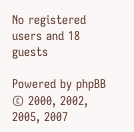No registered users and 18 guests

Powered by phpBB © 2000, 2002, 2005, 2007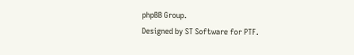phpBB Group.
Designed by ST Software for PTF.